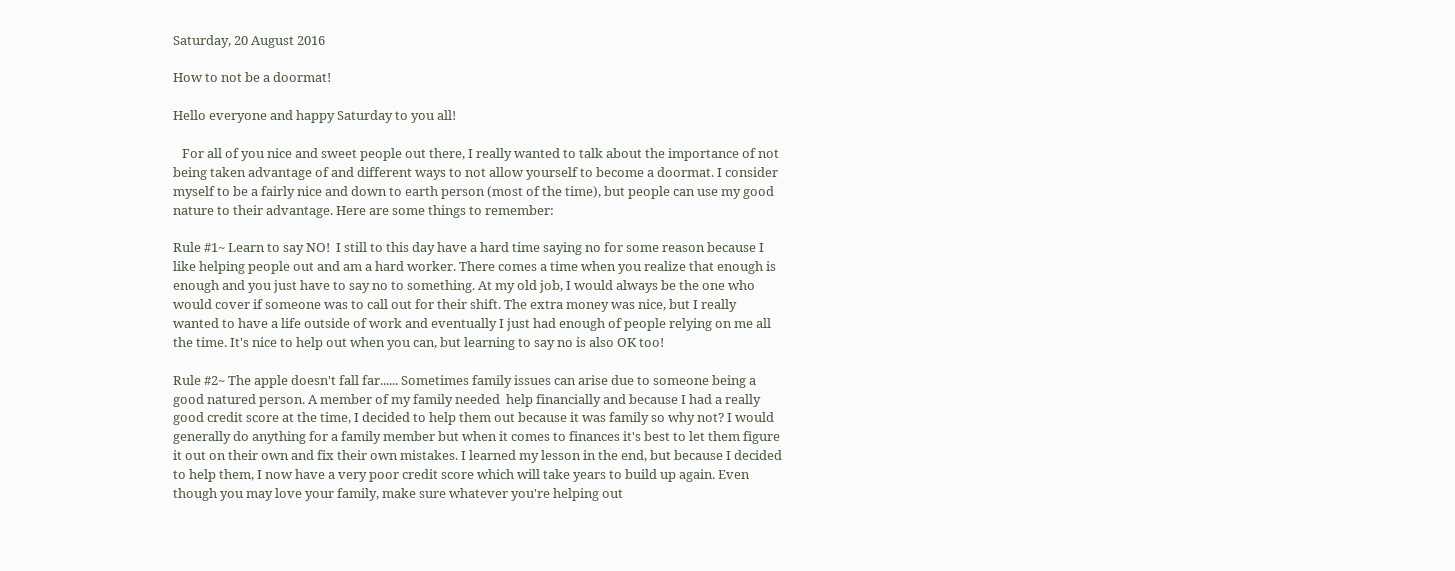Saturday, 20 August 2016

How to not be a doormat!

Hello everyone and happy Saturday to you all!

   For all of you nice and sweet people out there, I really wanted to talk about the importance of not being taken advantage of and different ways to not allow yourself to become a doormat. I consider myself to be a fairly nice and down to earth person (most of the time), but people can use my good nature to their advantage. Here are some things to remember:

Rule #1~ Learn to say NO!  I still to this day have a hard time saying no for some reason because I like helping people out and am a hard worker. There comes a time when you realize that enough is enough and you just have to say no to something. At my old job, I would always be the one who would cover if someone was to call out for their shift. The extra money was nice, but I really wanted to have a life outside of work and eventually I just had enough of people relying on me all the time. It's nice to help out when you can, but learning to say no is also OK too!

Rule #2~ The apple doesn't fall far...... Sometimes family issues can arise due to someone being a good natured person. A member of my family needed  help financially and because I had a really good credit score at the time, I decided to help them out because it was family so why not? I would generally do anything for a family member but when it comes to finances it's best to let them figure it out on their own and fix their own mistakes. I learned my lesson in the end, but because I decided to help them, I now have a very poor credit score which will take years to build up again. Even though you may love your family, make sure whatever you're helping out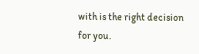with is the right decision for you.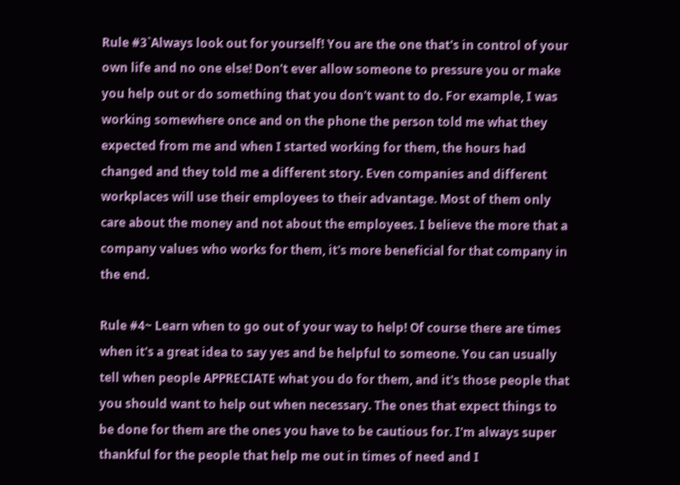Rule #3`Always look out for yourself! You are the one that's in control of your own life and no one else! Don't ever allow someone to pressure you or make you help out or do something that you don't want to do. For example, I was working somewhere once and on the phone the person told me what they expected from me and when I started working for them, the hours had changed and they told me a different story. Even companies and different workplaces will use their employees to their advantage. Most of them only care about the money and not about the employees. I believe the more that a company values who works for them, it's more beneficial for that company in the end.

Rule #4~ Learn when to go out of your way to help! Of course there are times when it's a great idea to say yes and be helpful to someone. You can usually tell when people APPRECIATE what you do for them, and it's those people that you should want to help out when necessary. The ones that expect things to be done for them are the ones you have to be cautious for. I'm always super thankful for the people that help me out in times of need and I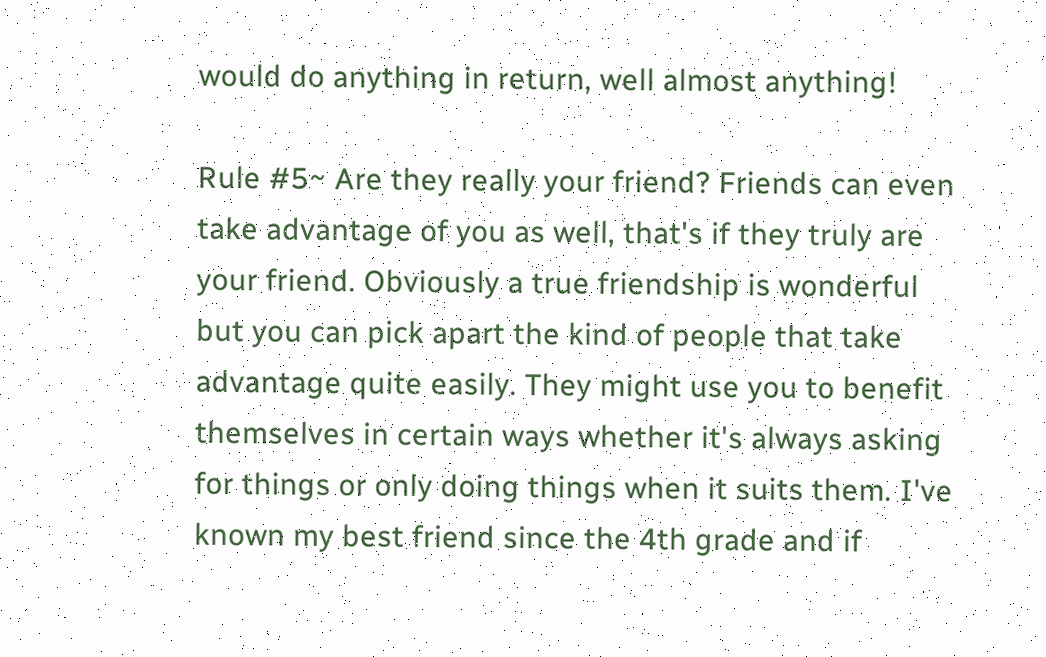would do anything in return, well almost anything!

Rule #5~ Are they really your friend? Friends can even take advantage of you as well, that's if they truly are your friend. Obviously a true friendship is wonderful but you can pick apart the kind of people that take advantage quite easily. They might use you to benefit themselves in certain ways whether it's always asking for things or only doing things when it suits them. I've known my best friend since the 4th grade and if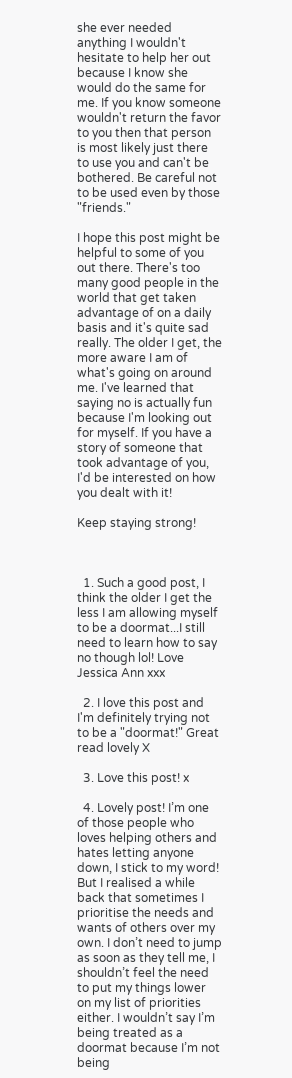she ever needed anything I wouldn't hesitate to help her out because I know she would do the same for me. If you know someone wouldn't return the favor to you then that person is most likely just there to use you and can't be bothered. Be careful not to be used even by those "friends."

I hope this post might be helpful to some of you out there. There's too many good people in the world that get taken advantage of on a daily basis and it's quite sad really. The older I get, the more aware I am of what's going on around me. I've learned that saying no is actually fun because I'm looking out for myself. If you have a story of someone that took advantage of you, I'd be interested on how you dealt with it!

Keep staying strong!



  1. Such a good post, I think the older I get the less I am allowing myself to be a doormat...I still need to learn how to say no though lol! Love Jessica Ann xxx

  2. I love this post and I'm definitely trying not to be a "doormat!" Great read lovely X

  3. Love this post! x

  4. Lovely post! I’m one of those people who loves helping others and hates letting anyone down, I stick to my word! But I realised a while back that sometimes I prioritise the needs and wants of others over my own. I don’t need to jump as soon as they tell me, I shouldn’t feel the need to put my things lower on my list of priorities either. I wouldn’t say I’m being treated as a doormat because I’m not being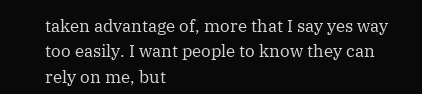taken advantage of, more that I say yes way too easily. I want people to know they can rely on me, but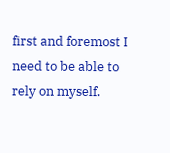first and foremost I need to be able to rely on myself.